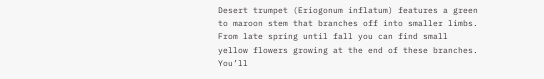Desert trumpet (Eriogonum inflatum) features a green to maroon stem that branches off into smaller limbs. From late spring until fall you can find small yellow flowers growing at the end of these branches. You’ll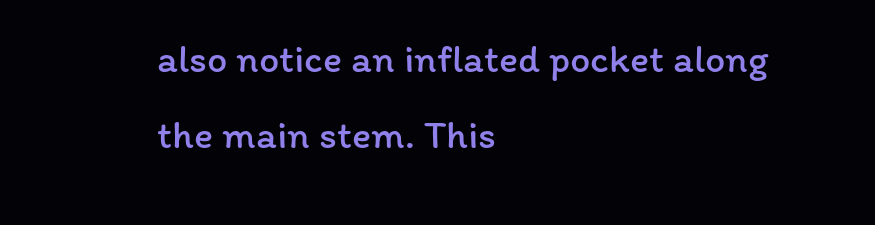also notice an inflated pocket along the main stem. This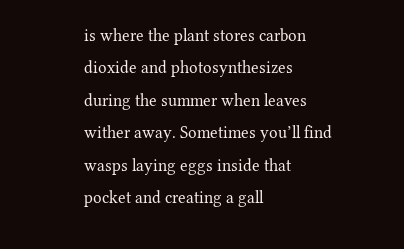is where the plant stores carbon dioxide and photosynthesizes during the summer when leaves wither away. Sometimes you’ll find wasps laying eggs inside that pocket and creating a gall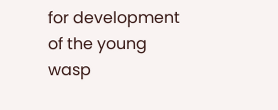for development of the young wasp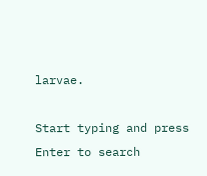larvae.

Start typing and press Enter to search